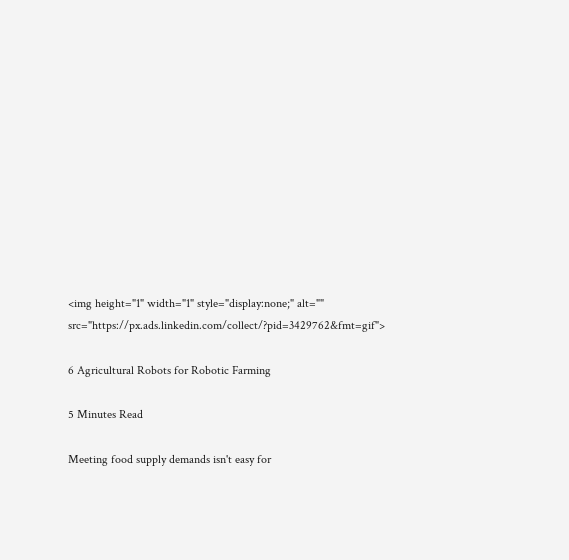<img height="1" width="1" style="display:none;" alt="" src="https://px.ads.linkedin.com/collect/?pid=3429762&fmt=gif">

6 Agricultural Robots for Robotic Farming

5 Minutes Read

Meeting food supply demands isn't easy for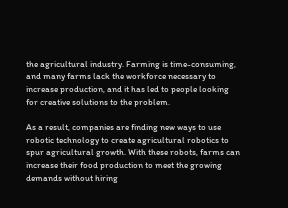the agricultural industry. Farming is time-consuming, and many farms lack the workforce necessary to increase production, and it has led to people looking for creative solutions to the problem.

As a result, companies are finding new ways to use robotic technology to create agricultural robotics to spur agricultural growth. With these robots, farms can increase their food production to meet the growing demands without hiring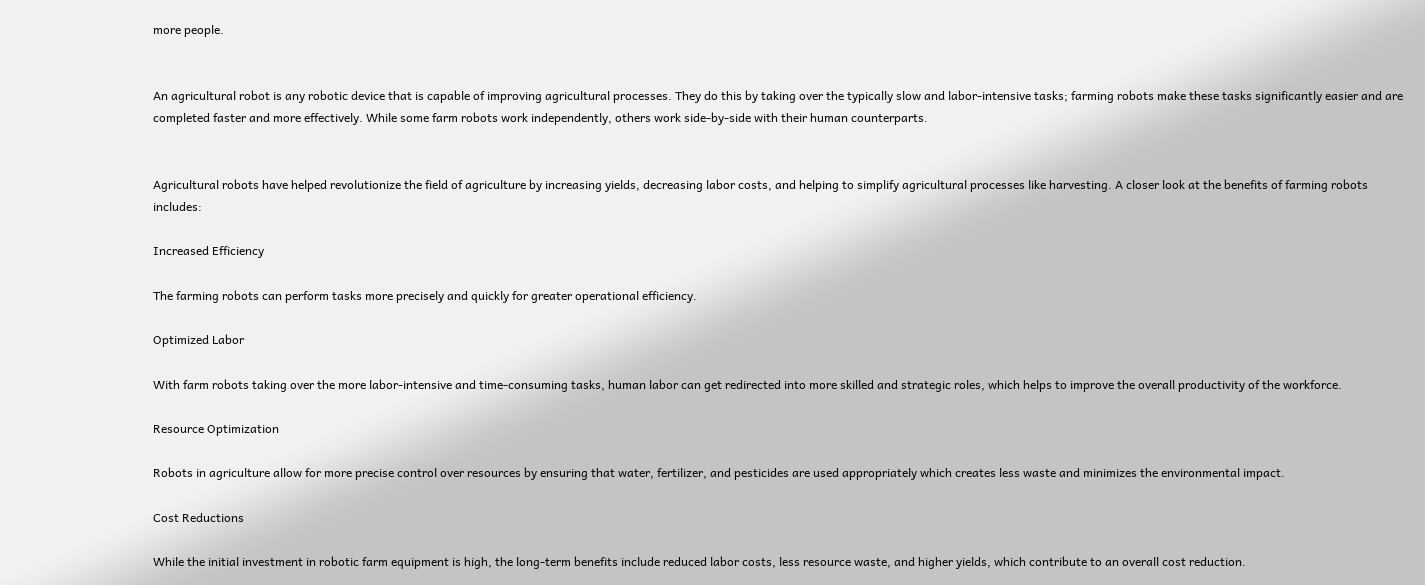more people.


An agricultural robot is any robotic device that is capable of improving agricultural processes. They do this by taking over the typically slow and labor-intensive tasks; farming robots make these tasks significantly easier and are completed faster and more effectively. While some farm robots work independently, others work side-by-side with their human counterparts.


Agricultural robots have helped revolutionize the field of agriculture by increasing yields, decreasing labor costs, and helping to simplify agricultural processes like harvesting. A closer look at the benefits of farming robots includes:

Increased Efficiency

The farming robots can perform tasks more precisely and quickly for greater operational efficiency.

Optimized Labor

With farm robots taking over the more labor-intensive and time-consuming tasks, human labor can get redirected into more skilled and strategic roles, which helps to improve the overall productivity of the workforce.

Resource Optimization

Robots in agriculture allow for more precise control over resources by ensuring that water, fertilizer, and pesticides are used appropriately which creates less waste and minimizes the environmental impact.

Cost Reductions

While the initial investment in robotic farm equipment is high, the long-term benefits include reduced labor costs, less resource waste, and higher yields, which contribute to an overall cost reduction.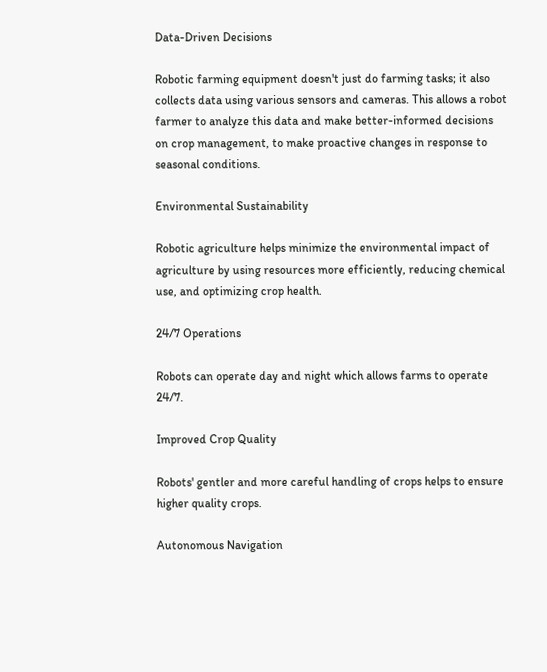Data-Driven Decisions

Robotic farming equipment doesn't just do farming tasks; it also collects data using various sensors and cameras. This allows a robot farmer to analyze this data and make better-informed decisions on crop management, to make proactive changes in response to seasonal conditions.

Environmental Sustainability

Robotic agriculture helps minimize the environmental impact of agriculture by using resources more efficiently, reducing chemical use, and optimizing crop health.

24/7 Operations

Robots can operate day and night which allows farms to operate 24/7.

Improved Crop Quality

Robots' gentler and more careful handling of crops helps to ensure higher quality crops.

Autonomous Navigation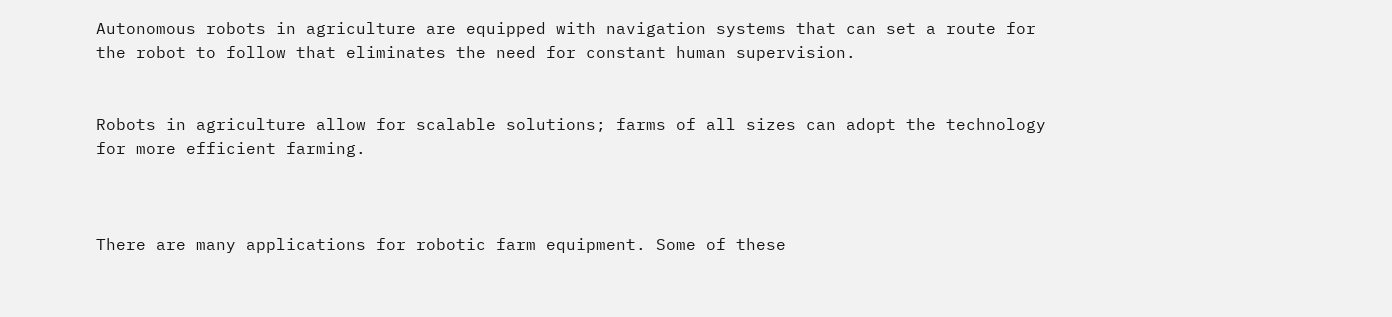Autonomous robots in agriculture are equipped with navigation systems that can set a route for the robot to follow that eliminates the need for constant human supervision.


Robots in agriculture allow for scalable solutions; farms of all sizes can adopt the technology for more efficient farming.



There are many applications for robotic farm equipment. Some of these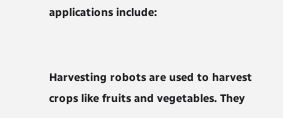applications include:


Harvesting robots are used to harvest crops like fruits and vegetables. They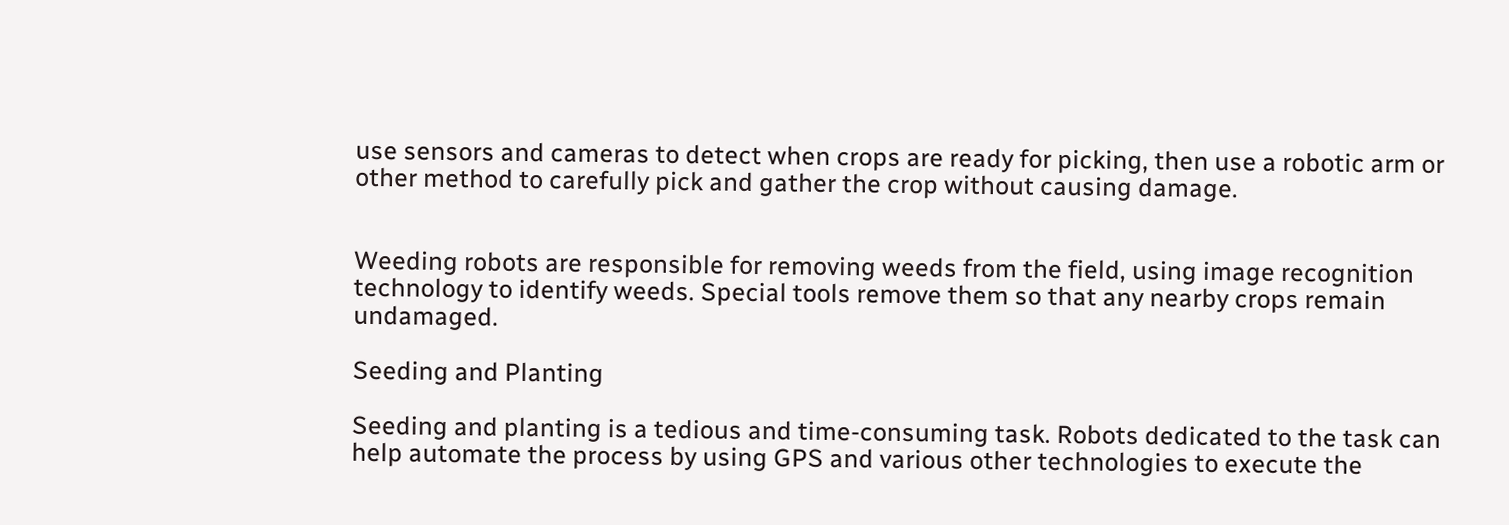use sensors and cameras to detect when crops are ready for picking, then use a robotic arm or other method to carefully pick and gather the crop without causing damage.


Weeding robots are responsible for removing weeds from the field, using image recognition technology to identify weeds. Special tools remove them so that any nearby crops remain undamaged.

Seeding and Planting

Seeding and planting is a tedious and time-consuming task. Robots dedicated to the task can help automate the process by using GPS and various other technologies to execute the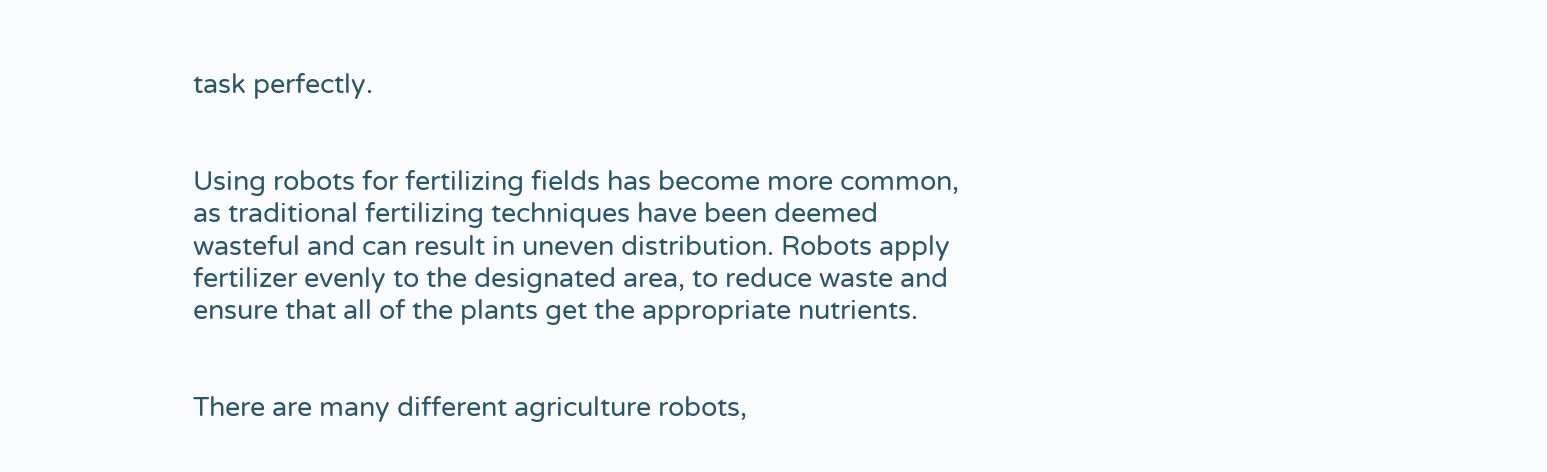task perfectly.


Using robots for fertilizing fields has become more common, as traditional fertilizing techniques have been deemed wasteful and can result in uneven distribution. Robots apply fertilizer evenly to the designated area, to reduce waste and ensure that all of the plants get the appropriate nutrients.


There are many different agriculture robots,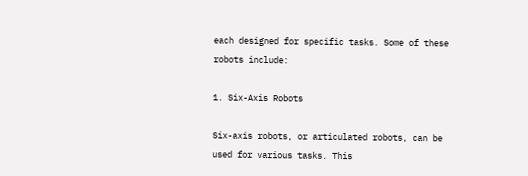each designed for specific tasks. Some of these robots include:

1. Six-Axis Robots

Six-axis robots, or articulated robots, can be used for various tasks. This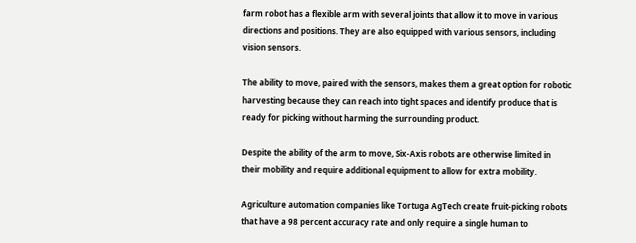farm robot has a flexible arm with several joints that allow it to move in various directions and positions. They are also equipped with various sensors, including vision sensors.

The ability to move, paired with the sensors, makes them a great option for robotic harvesting because they can reach into tight spaces and identify produce that is ready for picking without harming the surrounding product.

Despite the ability of the arm to move, Six-Axis robots are otherwise limited in their mobility and require additional equipment to allow for extra mobility.

Agriculture automation companies like Tortuga AgTech create fruit-picking robots that have a 98 percent accuracy rate and only require a single human to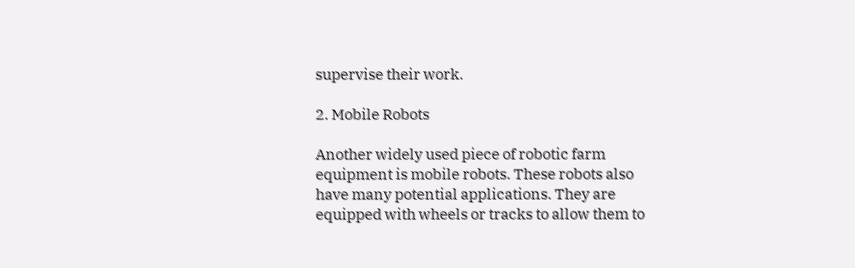supervise their work.

2. Mobile Robots

Another widely used piece of robotic farm equipment is mobile robots. These robots also have many potential applications. They are equipped with wheels or tracks to allow them to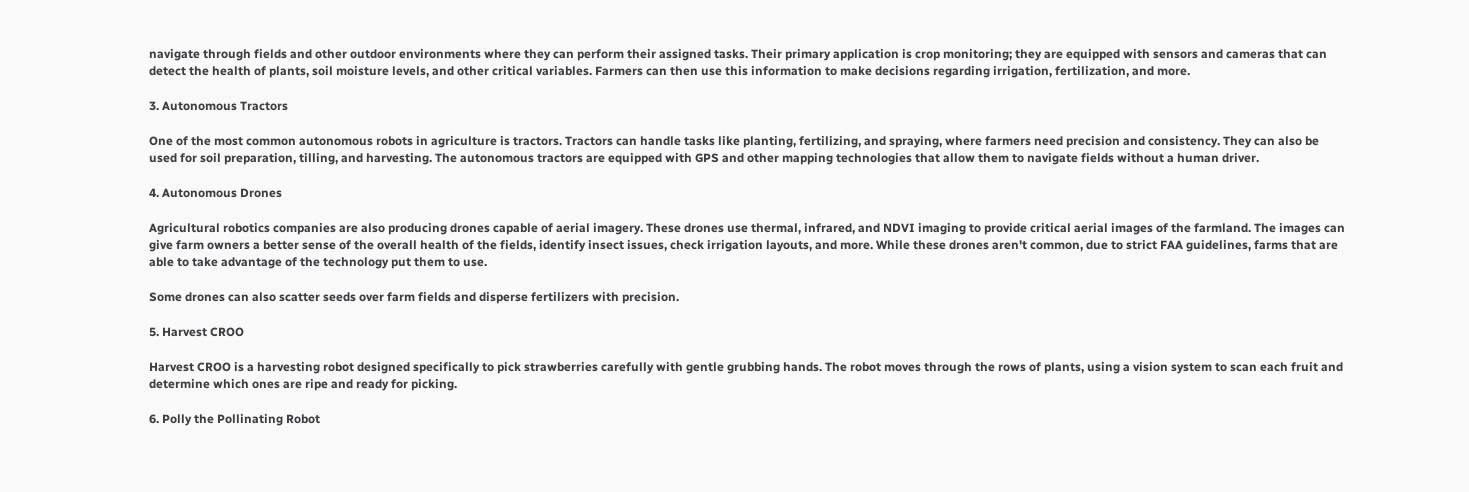navigate through fields and other outdoor environments where they can perform their assigned tasks. Their primary application is crop monitoring; they are equipped with sensors and cameras that can detect the health of plants, soil moisture levels, and other critical variables. Farmers can then use this information to make decisions regarding irrigation, fertilization, and more.

3. Autonomous Tractors

One of the most common autonomous robots in agriculture is tractors. Tractors can handle tasks like planting, fertilizing, and spraying, where farmers need precision and consistency. They can also be used for soil preparation, tilling, and harvesting. The autonomous tractors are equipped with GPS and other mapping technologies that allow them to navigate fields without a human driver.

4. Autonomous Drones

Agricultural robotics companies are also producing drones capable of aerial imagery. These drones use thermal, infrared, and NDVI imaging to provide critical aerial images of the farmland. The images can give farm owners a better sense of the overall health of the fields, identify insect issues, check irrigation layouts, and more. While these drones aren't common, due to strict FAA guidelines, farms that are able to take advantage of the technology put them to use.

Some drones can also scatter seeds over farm fields and disperse fertilizers with precision.

5. Harvest CROO

Harvest CROO is a harvesting robot designed specifically to pick strawberries carefully with gentle grubbing hands. The robot moves through the rows of plants, using a vision system to scan each fruit and determine which ones are ripe and ready for picking.

6. Polly the Pollinating Robot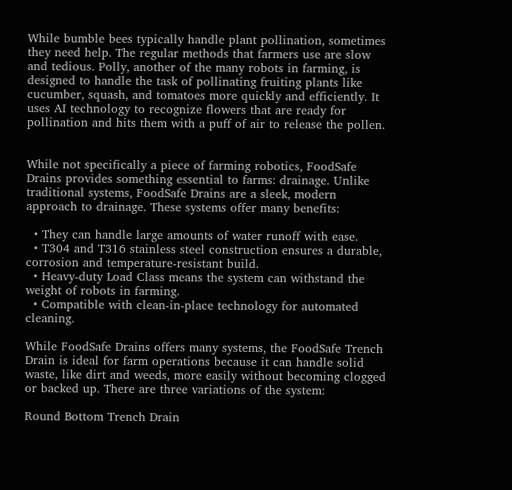While bumble bees typically handle plant pollination, sometimes they need help. The regular methods that farmers use are slow and tedious. Polly, another of the many robots in farming, is designed to handle the task of pollinating fruiting plants like cucumber, squash, and tomatoes more quickly and efficiently. It uses AI technology to recognize flowers that are ready for pollination and hits them with a puff of air to release the pollen.


While not specifically a piece of farming robotics, FoodSafe Drains provides something essential to farms: drainage. Unlike traditional systems, FoodSafe Drains are a sleek, modern approach to drainage. These systems offer many benefits:

  • They can handle large amounts of water runoff with ease.
  • T304 and T316 stainless steel construction ensures a durable, corrosion and temperature-resistant build.
  • Heavy-duty Load Class means the system can withstand the weight of robots in farming.
  • Compatible with clean-in-place technology for automated cleaning.

While FoodSafe Drains offers many systems, the FoodSafe Trench Drain is ideal for farm operations because it can handle solid waste, like dirt and weeds, more easily without becoming clogged or backed up. There are three variations of the system:

Round Bottom Trench Drain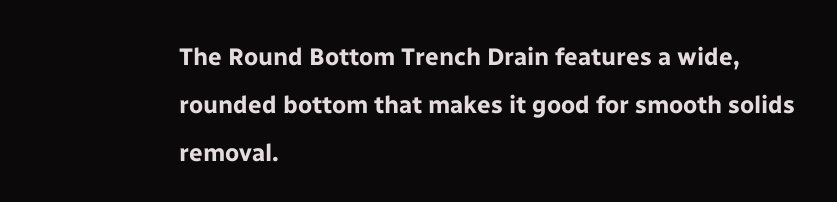The Round Bottom Trench Drain features a wide, rounded bottom that makes it good for smooth solids removal.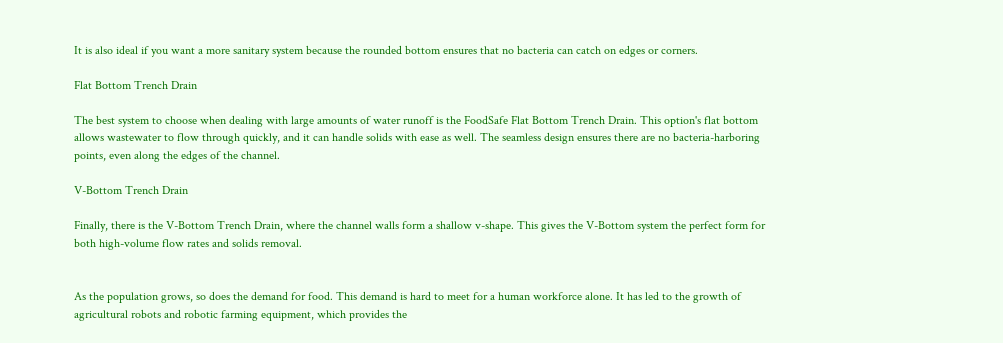It is also ideal if you want a more sanitary system because the rounded bottom ensures that no bacteria can catch on edges or corners.

Flat Bottom Trench Drain

The best system to choose when dealing with large amounts of water runoff is the FoodSafe Flat Bottom Trench Drain. This option's flat bottom allows wastewater to flow through quickly, and it can handle solids with ease as well. The seamless design ensures there are no bacteria-harboring points, even along the edges of the channel.

V-Bottom Trench Drain

Finally, there is the V-Bottom Trench Drain, where the channel walls form a shallow v-shape. This gives the V-Bottom system the perfect form for both high-volume flow rates and solids removal.


As the population grows, so does the demand for food. This demand is hard to meet for a human workforce alone. It has led to the growth of agricultural robots and robotic farming equipment, which provides the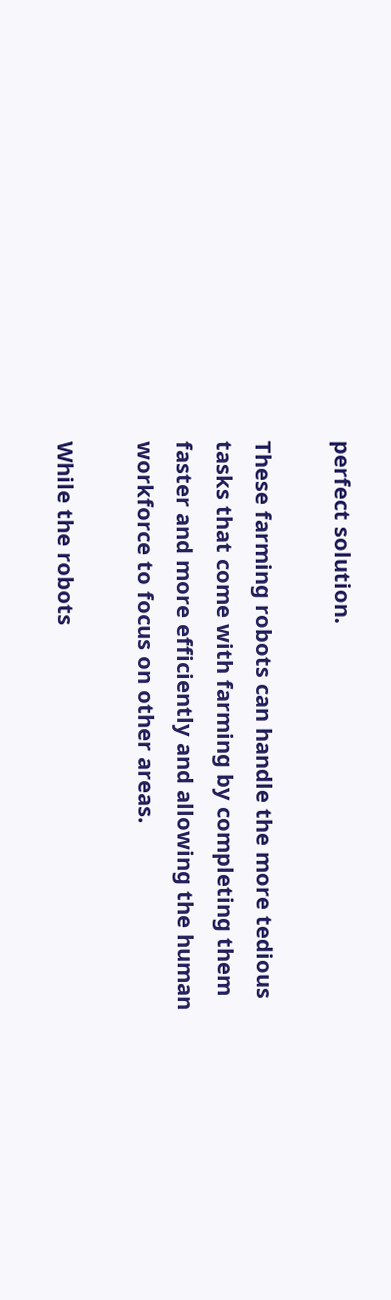perfect solution.

These farming robots can handle the more tedious tasks that come with farming by completing them faster and more efficiently and allowing the human workforce to focus on other areas.

While the robots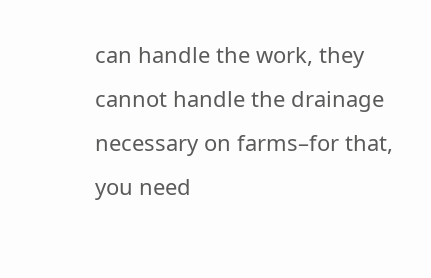can handle the work, they cannot handle the drainage necessary on farms–for that, you need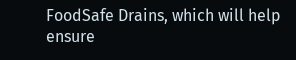FoodSafe Drains, which will help ensure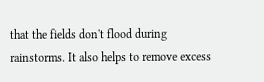that the fields don't flood during rainstorms. It also helps to remove excess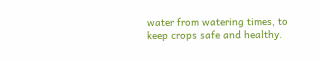water from watering times, to keep crops safe and healthy.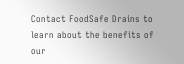Contact FoodSafe Drains to learn about the benefits of our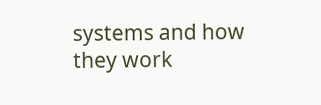systems and how they work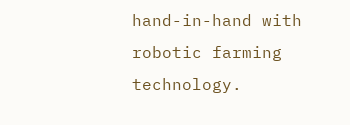hand-in-hand with robotic farming technology.